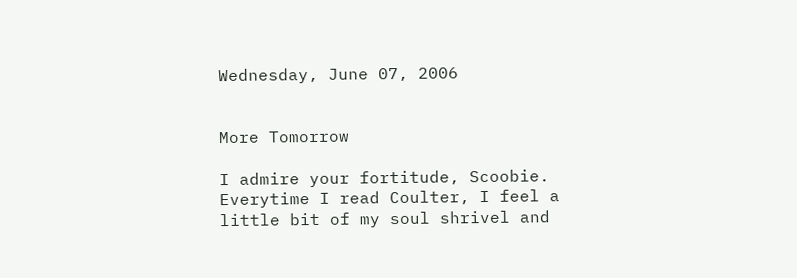Wednesday, June 07, 2006


More Tomorrow

I admire your fortitude, Scoobie. Everytime I read Coulter, I feel a little bit of my soul shrivel and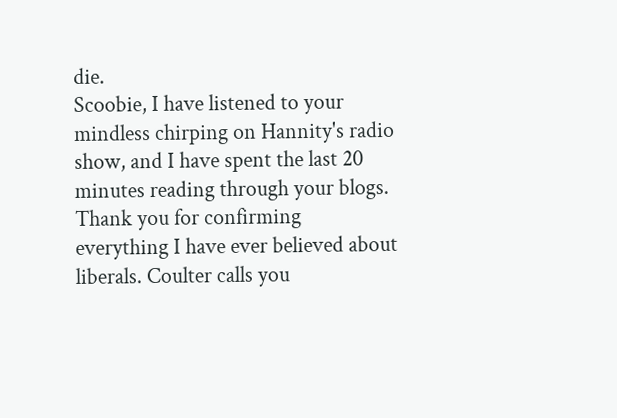die.
Scoobie, I have listened to your mindless chirping on Hannity's radio show, and I have spent the last 20 minutes reading through your blogs. Thank you for confirming everything I have ever believed about liberals. Coulter calls you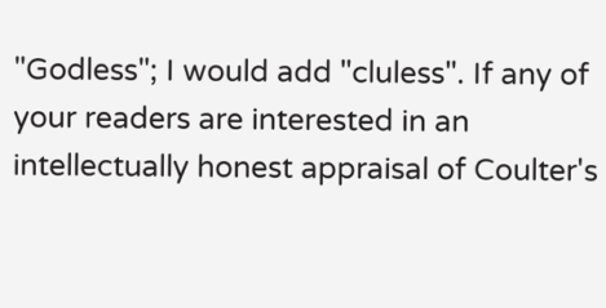"Godless"; I would add "cluless". If any of your readers are interested in an intellectually honest appraisal of Coulter's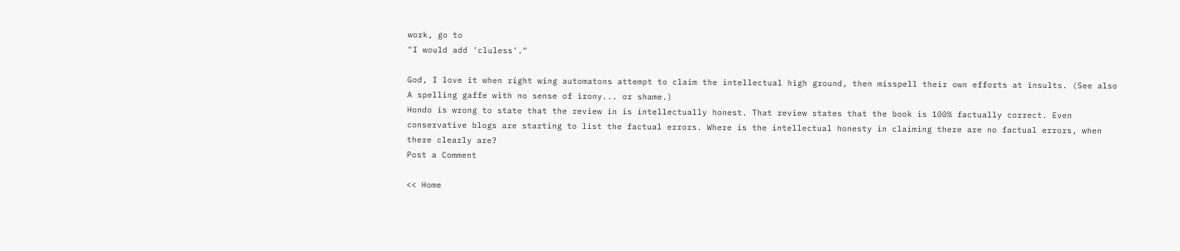work, go to
"I would add 'cluless'."

God, I love it when right wing automatons attempt to claim the intellectual high ground, then misspell their own efforts at insults. (See also A spelling gaffe with no sense of irony... or shame.)
Hondo is wrong to state that the review in is intellectually honest. That review states that the book is 100% factually correct. Even conservative blogs are starting to list the factual errors. Where is the intellectual honesty in claiming there are no factual errors, when there clearly are?
Post a Comment

<< Home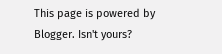This page is powered by Blogger. Isn't yours?